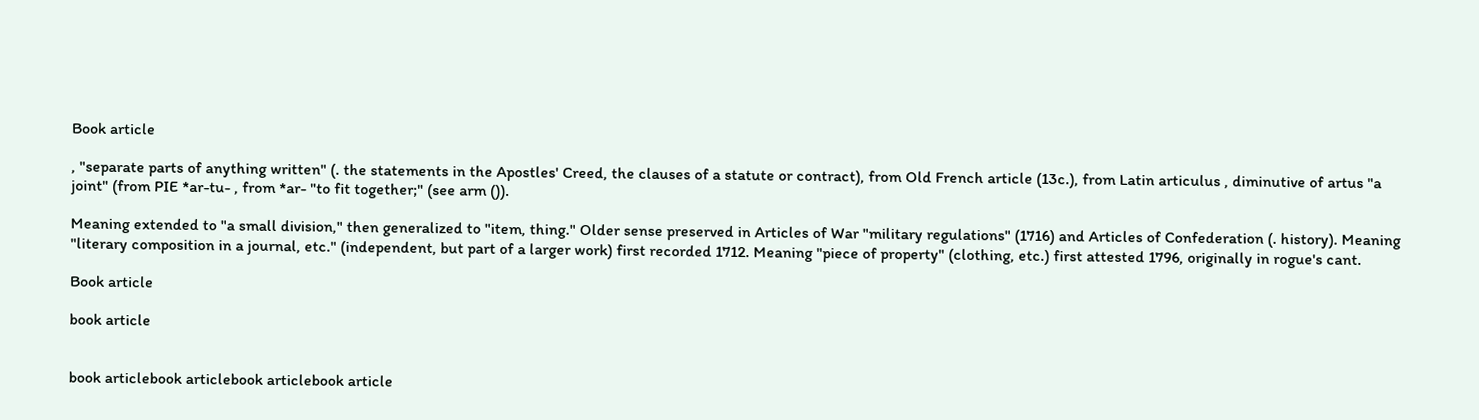Book article

, "separate parts of anything written" (. the statements in the Apostles' Creed, the clauses of a statute or contract), from Old French article (13c.), from Latin articulus , diminutive of artus "a joint" (from PIE *ar-tu- , from *ar- "to fit together;" (see arm ()).

Meaning extended to "a small division," then generalized to "item, thing." Older sense preserved in Articles of War "military regulations" (1716) and Articles of Confederation (. history). Meaning "literary composition in a journal, etc." (independent, but part of a larger work) first recorded 1712. Meaning "piece of property" (clothing, etc.) first attested 1796, originally in rogue's cant.

Book article

book article


book articlebook articlebook articlebook article